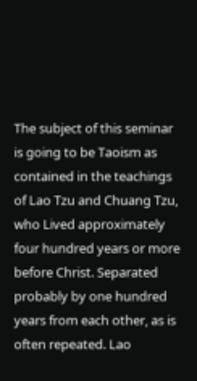The subject of this seminar is going to be Taoism as contained in the teachings of Lao Tzu and Chuang Tzu, who Lived approximately four hundred years or more before Christ. Separated probably by one hundred years from each other, as is often repeated. Lao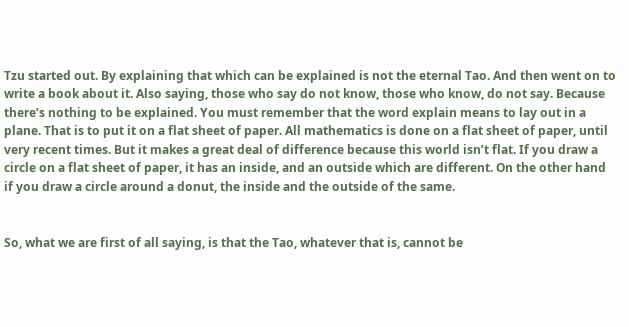Tzu started out. By explaining that which can be explained is not the eternal Tao. And then went on to write a book about it. Also saying, those who say do not know, those who know, do not say. Because there’s nothing to be explained. You must remember that the word explain means to lay out in a plane. That is to put it on a flat sheet of paper. All mathematics is done on a flat sheet of paper, until very recent times. But it makes a great deal of difference because this world isn’t flat. If you draw a circle on a flat sheet of paper, it has an inside, and an outside which are different. On the other hand if you draw a circle around a donut, the inside and the outside of the same.


So, what we are first of all saying, is that the Tao, whatever that is, cannot be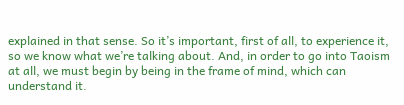explained in that sense. So it’s important, first of all, to experience it, so we know what we’re talking about. And, in order to go into Taoism at all, we must begin by being in the frame of mind, which can understand it.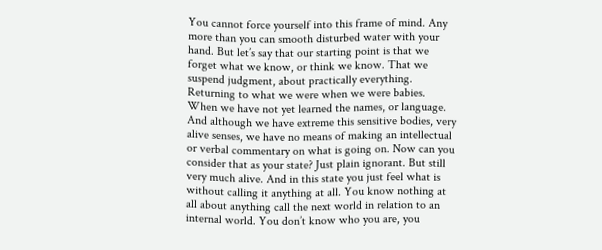You cannot force yourself into this frame of mind. Any more than you can smooth disturbed water with your hand. But let’s say that our starting point is that we forget what we know, or think we know. That we suspend judgment, about practically everything. Returning to what we were when we were babies. When we have not yet learned the names, or language. And although we have extreme this sensitive bodies, very alive senses, we have no means of making an intellectual or verbal commentary on what is going on. Now can you consider that as your state? Just plain ignorant. But still very much alive. And in this state you just feel what is without calling it anything at all. You know nothing at all about anything call the next world in relation to an internal world. You don’t know who you are, you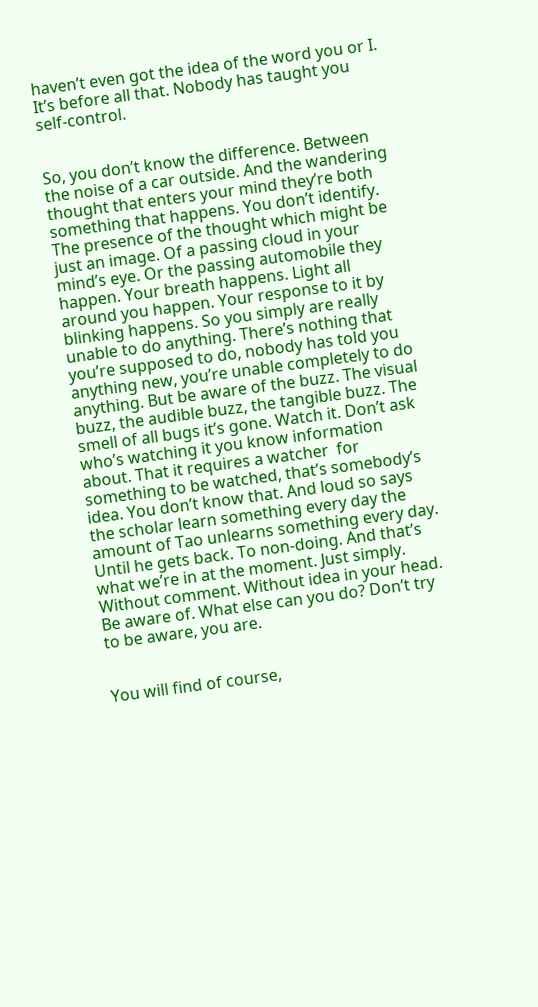haven’t even got the idea of the word you or I. It’s before all that. Nobody has taught you self-control.


So, you don’t know the difference. Between the noise of a car outside. And the wandering thought that enters your mind they’re both something that happens. You don’t identify. The presence of the thought which might be just an image. Of a passing cloud in your mind’s eye. Or the passing automobile they happen. Your breath happens. Light all around you happen. Your response to it by blinking happens. So you simply are really unable to do anything. There’s nothing that you’re supposed to do, nobody has told you anything new, you’re unable completely to do anything. But be aware of the buzz. The visual buzz, the audible buzz, the tangible buzz. The smell of all bugs it’s gone. Watch it. Don’t ask who’s watching it you know information about. That it requires a watcher  for something to be watched, that’s somebody’s idea. You don’t know that. And loud so says the scholar learn something every day the amount of Tao unlearns something every day. Until he gets back. To non-doing. And that’s what we’re in at the moment. Just simply. Without comment. Without idea in your head. Be aware of. What else can you do? Don’t try to be aware, you are.


You will find of course,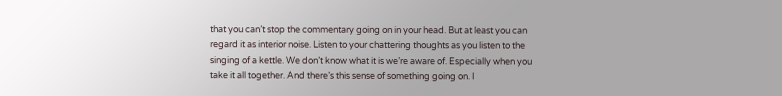that you can’t stop the commentary going on in your head. But at least you can regard it as interior noise. Listen to your chattering thoughts as you listen to the singing of a kettle. We don’t know what it is we’re aware of. Especially when you take it all together. And there’s this sense of something going on. I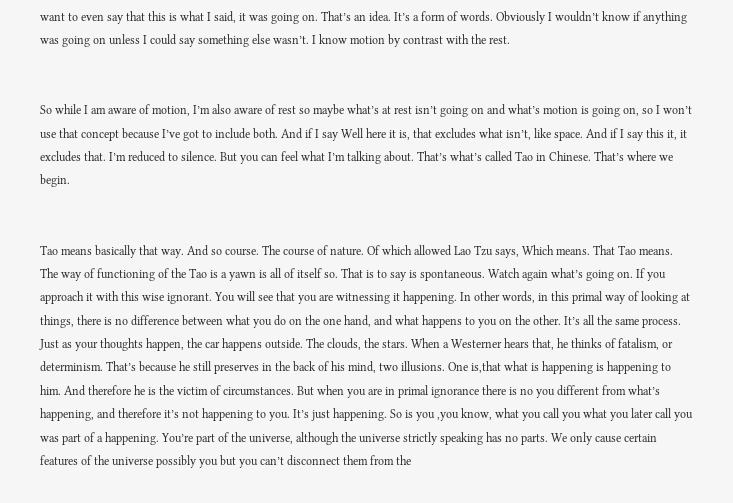want to even say that this is what I said, it was going on. That’s an idea. It’s a form of words. Obviously I wouldn’t know if anything was going on unless I could say something else wasn’t. I know motion by contrast with the rest.


So while I am aware of motion, I’m also aware of rest so maybe what’s at rest isn’t going on and what’s motion is going on, so I won’t use that concept because I’ve got to include both. And if I say Well here it is, that excludes what isn’t, like space. And if I say this it, it excludes that. I’m reduced to silence. But you can feel what I’m talking about. That’s what’s called Tao in Chinese. That’s where we begin.


Tao means basically that way. And so course. The course of nature. Of which allowed Lao Tzu says, Which means. That Tao means. The way of functioning of the Tao is a yawn is all of itself so. That is to say is spontaneous. Watch again what’s going on. If you approach it with this wise ignorant. You will see that you are witnessing it happening. In other words, in this primal way of looking at things, there is no difference between what you do on the one hand, and what happens to you on the other. It’s all the same process. Just as your thoughts happen, the car happens outside. The clouds, the stars. When a Westerner hears that, he thinks of fatalism, or determinism. That’s because he still preserves in the back of his mind, two illusions. One is,that what is happening is happening to him. And therefore he is the victim of circumstances. But when you are in primal ignorance there is no you different from what’s happening, and therefore it’s not happening to you. It’s just happening. So is you ,you know, what you call you what you later call you was part of a happening. You’re part of the universe, although the universe strictly speaking has no parts. We only cause certain features of the universe possibly you but you can’t disconnect them from the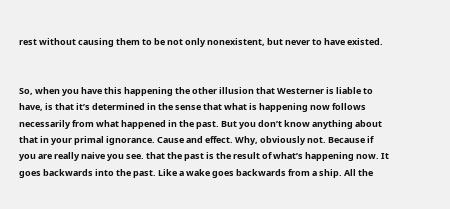rest without causing them to be not only nonexistent, but never to have existed.


So, when you have this happening the other illusion that Westerner is liable to have, is that it’s determined in the sense that what is happening now follows necessarily from what happened in the past. But you don’t know anything about that in your primal ignorance. Cause and effect. Why, obviously not. Because if you are really naive you see. that the past is the result of what’s happening now. It goes backwards into the past. Like a wake goes backwards from a ship. All the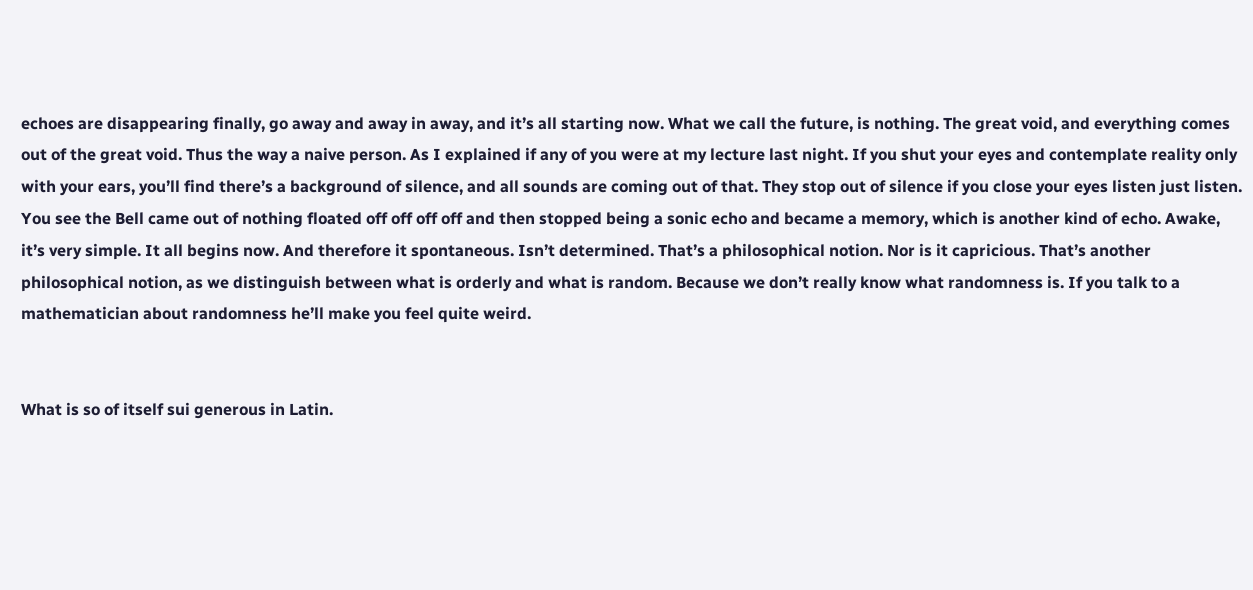echoes are disappearing finally, go away and away in away, and it’s all starting now. What we call the future, is nothing. The great void, and everything comes out of the great void. Thus the way a naive person. As I explained if any of you were at my lecture last night. If you shut your eyes and contemplate reality only with your ears, you’ll find there’s a background of silence, and all sounds are coming out of that. They stop out of silence if you close your eyes listen just listen. You see the Bell came out of nothing floated off off off off and then stopped being a sonic echo and became a memory, which is another kind of echo. Awake, it’s very simple. It all begins now. And therefore it spontaneous. Isn’t determined. That’s a philosophical notion. Nor is it capricious. That’s another philosophical notion, as we distinguish between what is orderly and what is random. Because we don’t really know what randomness is. If you talk to a mathematician about randomness he’ll make you feel quite weird.


What is so of itself sui generous in Latin.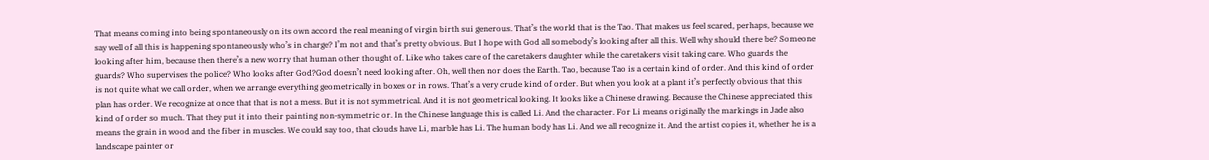That means coming into being spontaneously on its own accord the real meaning of virgin birth sui generous. That’s the world that is the Tao. That makes us feel scared, perhaps, because we say well of all this is happening spontaneously who’s in charge? I’m not and that’s pretty obvious. But I hope with God all somebody’s looking after all this. Well why should there be? Someone looking after him, because then there’s a new worry that human other thought of. Like who takes care of the caretakers daughter while the caretakers visit taking care. Who guards the guards? Who supervises the police? Who looks after God?God doesn’t need looking after. Oh, well then nor does the Earth. Tao, because Tao is a certain kind of order. And this kind of order is not quite what we call order, when we arrange everything geometrically in boxes or in rows. That’s a very crude kind of order. But when you look at a plant it’s perfectly obvious that this plan has order. We recognize at once that that is not a mess. But it is not symmetrical. And it is not geometrical looking. It looks like a Chinese drawing. Because the Chinese appreciated this kind of order so much. That they put it into their painting non-symmetric or. In the Chinese language this is called Li. And the character. For Li means originally the markings in Jade also means the grain in wood and the fiber in muscles. We could say too, that clouds have Li, marble has Li. The human body has Li. And we all recognize it. And the artist copies it, whether he is a landscape painter or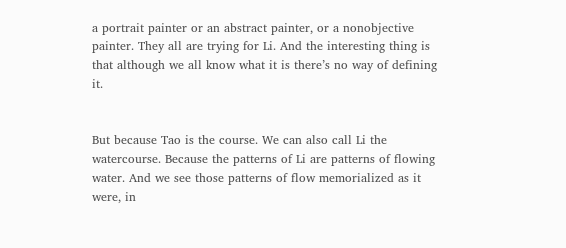a portrait painter or an abstract painter, or a nonobjective painter. They all are trying for Li. And the interesting thing is that although we all know what it is there’s no way of defining it.


But because Tao is the course. We can also call Li the watercourse. Because the patterns of Li are patterns of flowing water. And we see those patterns of flow memorialized as it were, in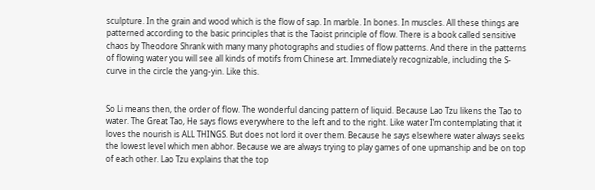sculpture. In the grain and wood which is the flow of sap. In marble. In bones. In muscles. All these things are patterned according to the basic principles that is the Taoist principle of flow. There is a book called sensitive chaos by Theodore Shrank with many many photographs and studies of flow patterns. And there in the patterns of flowing water you will see all kinds of motifs from Chinese art. Immediately recognizable, including the S-curve in the circle the yang-yin. Like this.


So Li means then, the order of flow. The wonderful dancing pattern of liquid. Because Lao Tzu likens the Tao to water. The Great Tao, He says flows everywhere to the left and to the right. Like water I’m contemplating that it loves the nourish is ALL THINGS. But does not lord it over them. Because he says elsewhere water always seeks the lowest level which men abhor. Because we are always trying to play games of one upmanship and be on top of each other. Lao Tzu explains that the top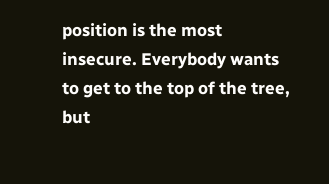position is the most insecure. Everybody wants to get to the top of the tree, but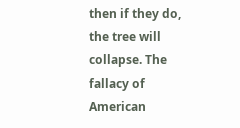then if they do, the tree will collapse. The fallacy of American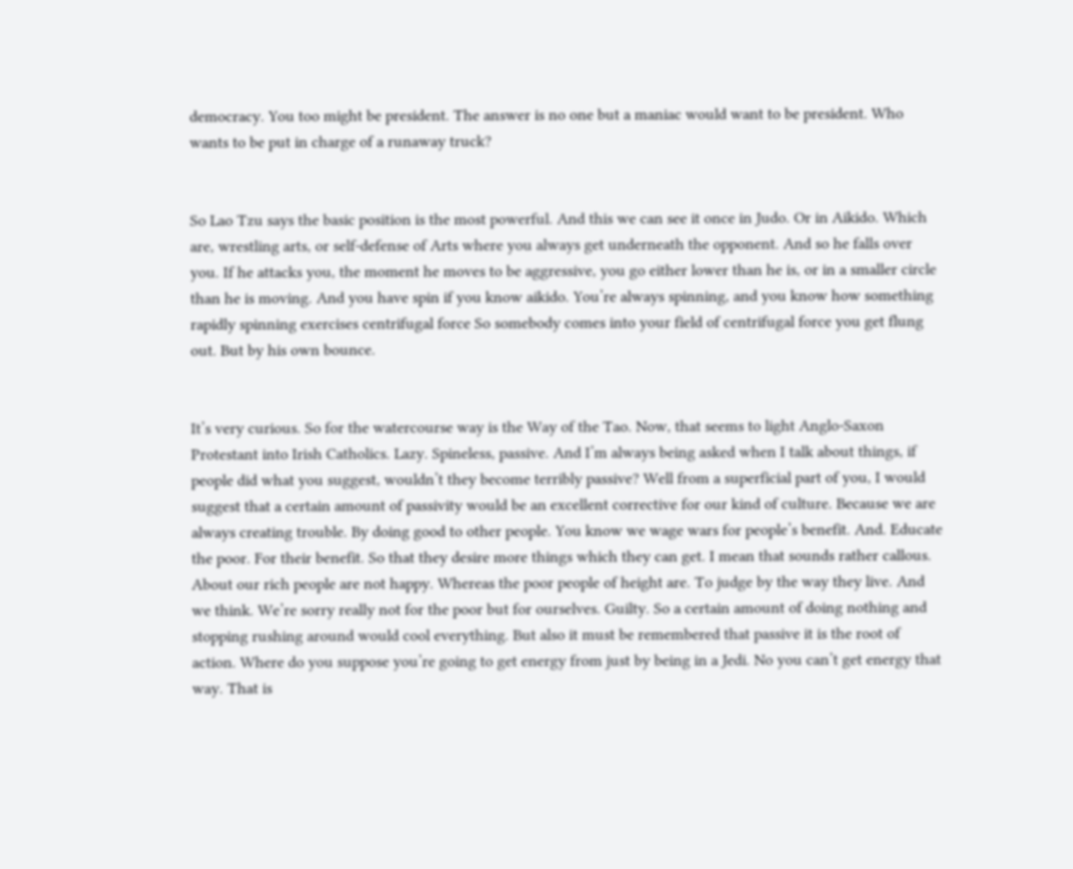democracy. You too might be president. The answer is no one but a maniac would want to be president. Who wants to be put in charge of a runaway truck?


So Lao Tzu says the basic position is the most powerful. And this we can see it once in Judo. Or in Aikido. Which are, wrestling arts, or self-defense of Arts where you always get underneath the opponent. And so he falls over you. If he attacks you, the moment he moves to be aggressive, you go either lower than he is, or in a smaller circle than he is moving. And you have spin if you know aikido. You’re always spinning, and you know how something rapidly spinning exercises centrifugal force So somebody comes into your field of centrifugal force you get flung out. But by his own bounce.


It’s very curious. So for the watercourse way is the Way of the Tao. Now, that seems to light Anglo-Saxon Protestant into Irish Catholics. Lazy. Spineless, passive. And I’m always being asked when I talk about things, if people did what you suggest, wouldn’t they become terribly passive? Well from a superficial part of you, I would suggest that a certain amount of passivity would be an excellent corrective for our kind of culture. Because we are always creating trouble. By doing good to other people. You know we wage wars for people’s benefit. And. Educate the poor. For their benefit. So that they desire more things which they can get. I mean that sounds rather callous. About our rich people are not happy. Whereas the poor people of height are. To judge by the way they live. And we think. We’re sorry really not for the poor but for ourselves. Guilty. So a certain amount of doing nothing and stopping rushing around would cool everything. But also it must be remembered that passive it is the root of action. Where do you suppose you’re going to get energy from just by being in a Jedi. No you can’t get energy that way. That is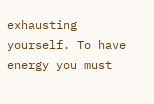exhausting yourself. To have energy you must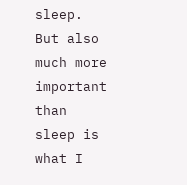sleep. But also much more important than sleep is what I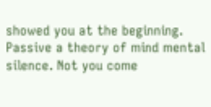showed you at the beginning. Passive a theory of mind mental silence. Not you come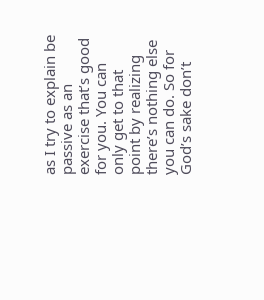as I try to explain be passive as an exercise that’s good for you. You can only get to that point by realizing there’s nothing else you can do. So for God’s sake don’t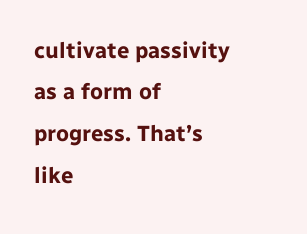cultivate passivity as a form of progress. That’s like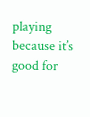playing because it’s good for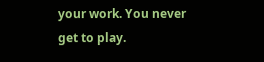your work. You never get to play.